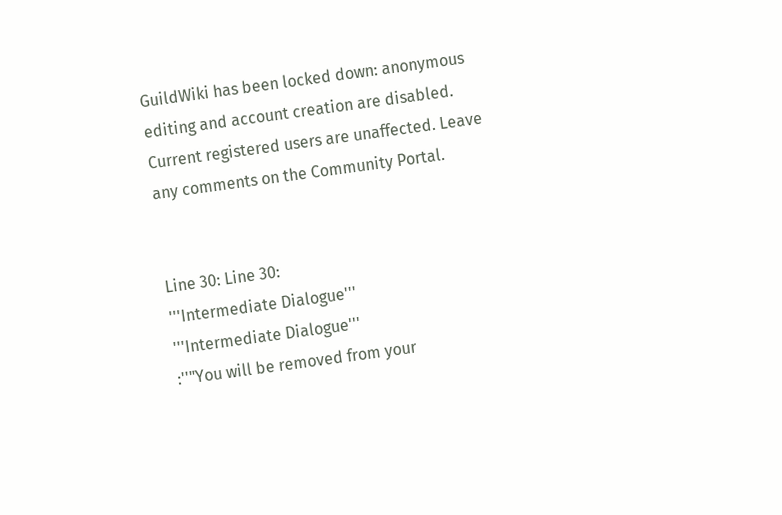GuildWiki has been locked down: anonymous editing and account creation are disabled. Current registered users are unaffected. Leave any comments on the Community Portal.


Line 30: Line 30:
'''Intermediate Dialogue'''
'''Intermediate Dialogue'''
:''"You will be removed from your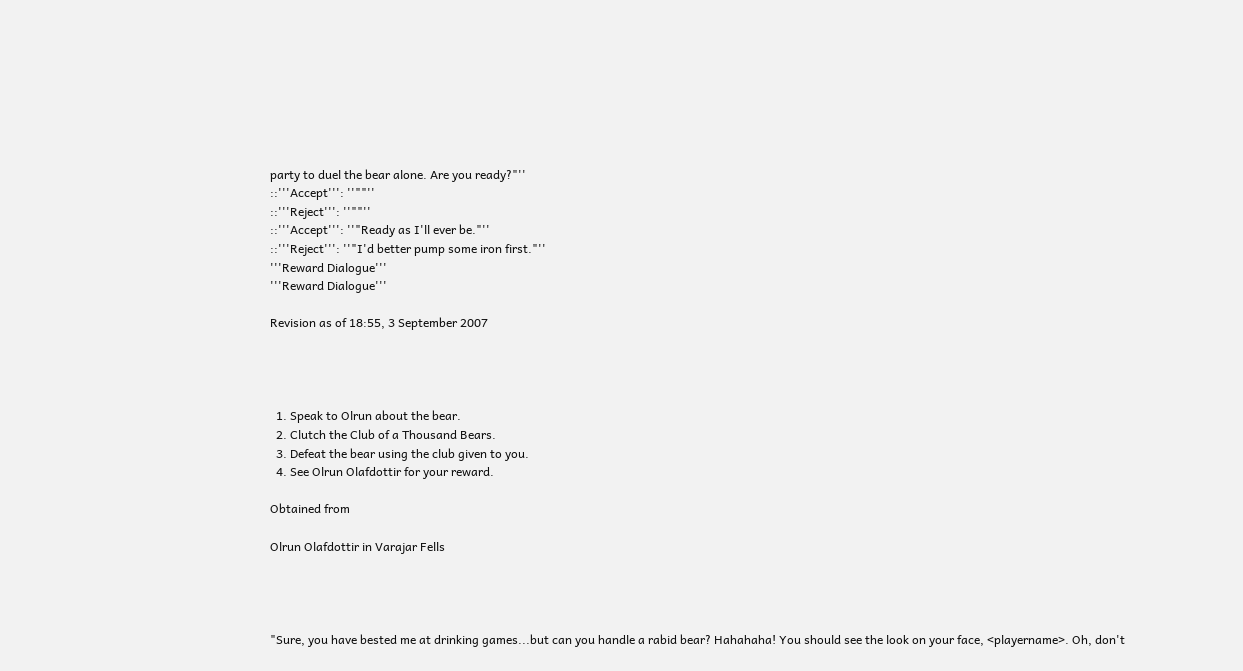party to duel the bear alone. Are you ready?"''
::'''Accept''': ''""''
::'''Reject''': ''""''
::'''Accept''': ''"Ready as I'll ever be."''
::'''Reject''': ''"I'd better pump some iron first."''
'''Reward Dialogue'''
'''Reward Dialogue'''

Revision as of 18:55, 3 September 2007




  1. Speak to Olrun about the bear.
  2. Clutch the Club of a Thousand Bears.
  3. Defeat the bear using the club given to you.
  4. See Olrun Olafdottir for your reward.

Obtained from

Olrun Olafdottir in Varajar Fells




"Sure, you have bested me at drinking games...but can you handle a rabid bear? Hahahaha! You should see the look on your face, <playername>. Oh, don't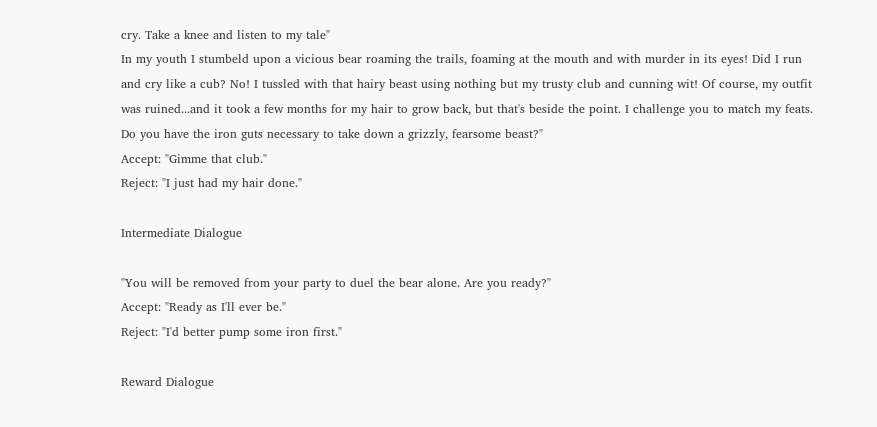cry. Take a knee and listen to my tale"
In my youth I stumbeld upon a vicious bear roaming the trails, foaming at the mouth and with murder in its eyes! Did I run and cry like a cub? No! I tussled with that hairy beast using nothing but my trusty club and cunning wit! Of course, my outfit was ruined...and it took a few months for my hair to grow back, but that's beside the point. I challenge you to match my feats. Do you have the iron guts necessary to take down a grizzly, fearsome beast?"
Accept: "Gimme that club."
Reject: "I just had my hair done."

Intermediate Dialogue

"You will be removed from your party to duel the bear alone. Are you ready?"
Accept: "Ready as I'll ever be."
Reject: "I'd better pump some iron first."

Reward Dialogue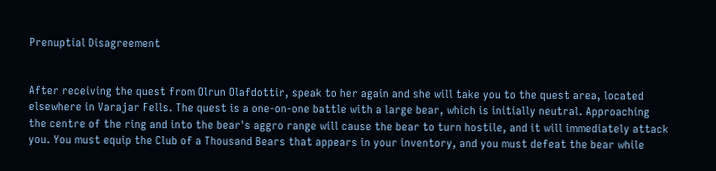Prenuptial Disagreement


After receiving the quest from Olrun Olafdottir, speak to her again and she will take you to the quest area, located elsewhere in Varajar Fells. The quest is a one-on-one battle with a large bear, which is initially neutral. Approaching the centre of the ring and into the bear's aggro range will cause the bear to turn hostile, and it will immediately attack you. You must equip the Club of a Thousand Bears that appears in your inventory, and you must defeat the bear while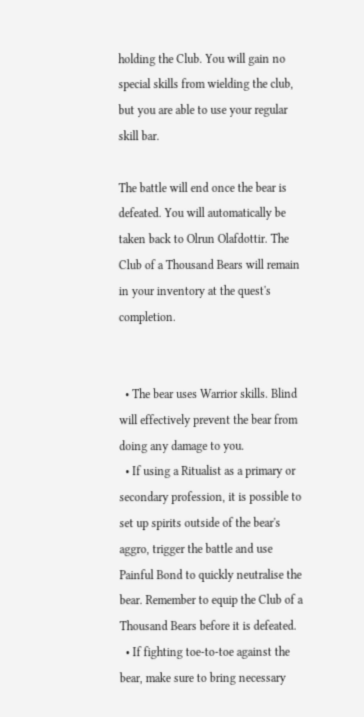holding the Club. You will gain no special skills from wielding the club, but you are able to use your regular skill bar.

The battle will end once the bear is defeated. You will automatically be taken back to Olrun Olafdottir. The Club of a Thousand Bears will remain in your inventory at the quest's completion.


  • The bear uses Warrior skills. Blind will effectively prevent the bear from doing any damage to you.
  • If using a Ritualist as a primary or secondary profession, it is possible to set up spirits outside of the bear's aggro, trigger the battle and use Painful Bond to quickly neutralise the bear. Remember to equip the Club of a Thousand Bears before it is defeated.
  • If fighting toe-to-toe against the bear, make sure to bring necessary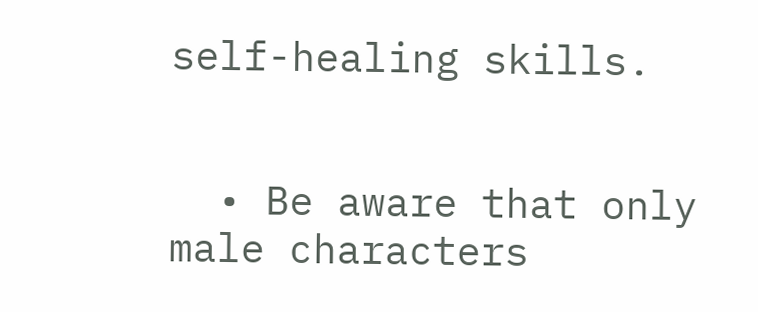self-healing skills.


  • Be aware that only male characters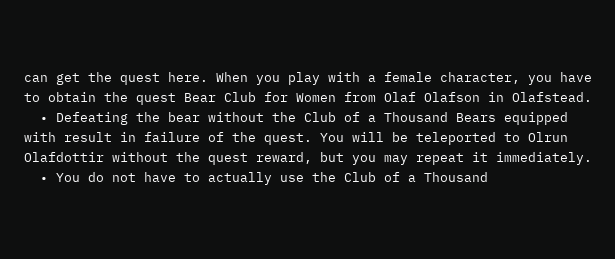can get the quest here. When you play with a female character, you have to obtain the quest Bear Club for Women from Olaf Olafson in Olafstead.
  • Defeating the bear without the Club of a Thousand Bears equipped with result in failure of the quest. You will be teleported to Olrun Olafdottir without the quest reward, but you may repeat it immediately.
  • You do not have to actually use the Club of a Thousand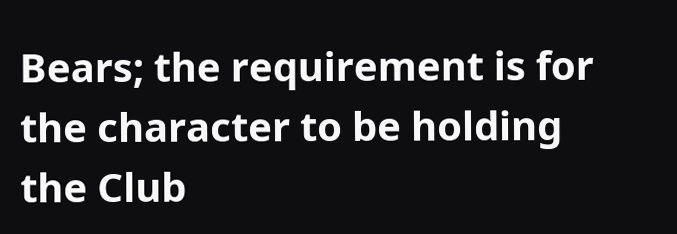Bears; the requirement is for the character to be holding the Club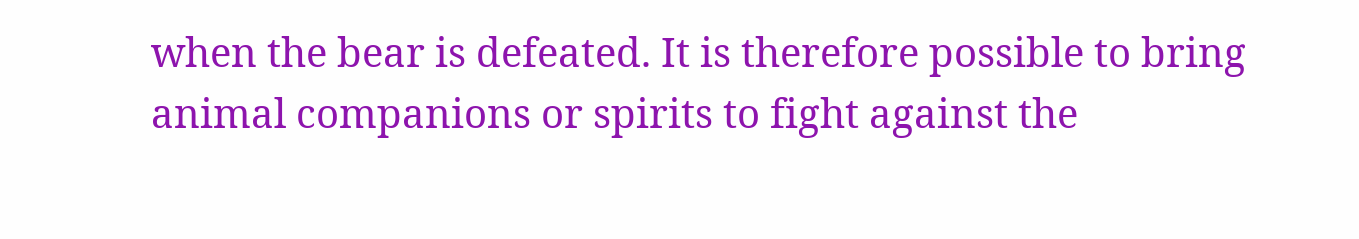when the bear is defeated. It is therefore possible to bring animal companions or spirits to fight against the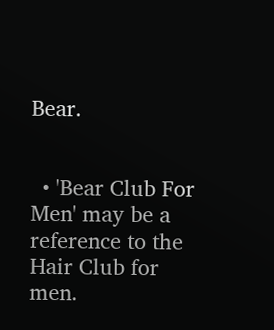Bear.


  • 'Bear Club For Men' may be a reference to the Hair Club for men.